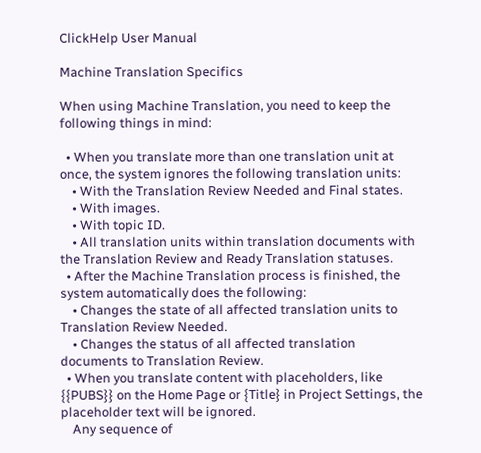ClickHelp User Manual

Machine Translation Specifics

When using Machine Translation, you need to keep the following things in mind:

  • When you translate more than one translation unit at once, the system ignores the following translation units:
    • With the Translation Review Needed and Final states.
    • With images.
    • With topic ID.
    • All translation units within translation documents with the Translation Review and Ready Translation statuses.
  • After the Machine Translation process is finished, the system automatically does the following:
    • Changes the state of all affected translation units to Translation Review Needed.
    • Changes the status of all affected translation documents to Translation Review.
  • When you translate content with placeholders, like {{PUBS}} on the Home Page or {Title} in Project Settings, the placeholder text will be ignored.
    Any sequence of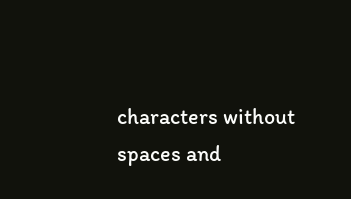characters without spaces and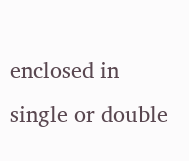enclosed in single or double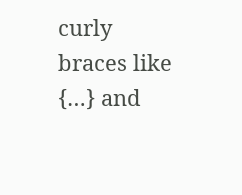curly braces like {…} and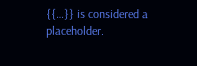{{…}} is considered a placeholder.